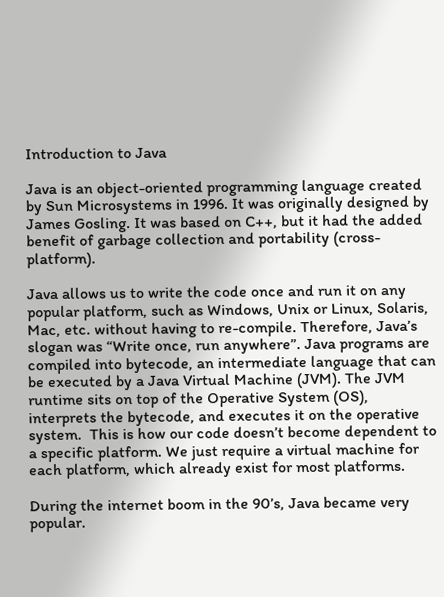Introduction to Java

Java is an object-oriented programming language created by Sun Microsystems in 1996. It was originally designed by James Gosling. It was based on C++, but it had the added benefit of garbage collection and portability (cross-platform).

Java allows us to write the code once and run it on any popular platform, such as Windows, Unix or Linux, Solaris, Mac, etc. without having to re-compile. Therefore, Java’s slogan was “Write once, run anywhere”. Java programs are compiled into bytecode, an intermediate language that can be executed by a Java Virtual Machine (JVM). The JVM runtime sits on top of the Operative System (OS), interprets the bytecode, and executes it on the operative system.  This is how our code doesn’t become dependent to a specific platform. We just require a virtual machine for each platform, which already exist for most platforms.

During the internet boom in the 90’s, Java became very popular.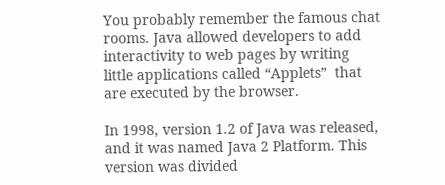You probably remember the famous chat rooms. Java allowed developers to add interactivity to web pages by writing little applications called “Applets”  that are executed by the browser.

In 1998, version 1.2 of Java was released, and it was named Java 2 Platform. This version was divided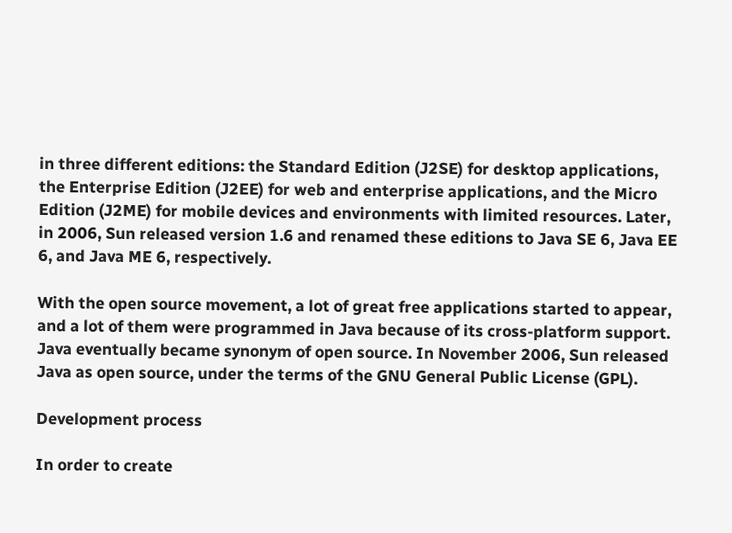in three different editions: the Standard Edition (J2SE) for desktop applications, the Enterprise Edition (J2EE) for web and enterprise applications, and the Micro Edition (J2ME) for mobile devices and environments with limited resources. Later, in 2006, Sun released version 1.6 and renamed these editions to Java SE 6, Java EE 6, and Java ME 6, respectively.

With the open source movement, a lot of great free applications started to appear, and a lot of them were programmed in Java because of its cross-platform support. Java eventually became synonym of open source. In November 2006, Sun released Java as open source, under the terms of the GNU General Public License (GPL).

Development process

In order to create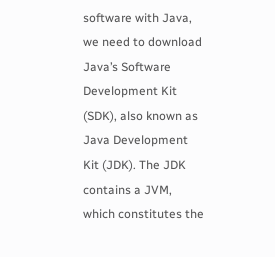software with Java, we need to download Java’s Software Development Kit (SDK), also known as Java Development Kit (JDK). The JDK contains a JVM, which constitutes the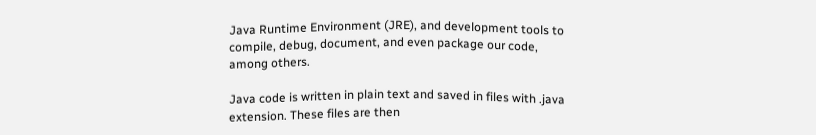Java Runtime Environment (JRE), and development tools to compile, debug, document, and even package our code, among others.

Java code is written in plain text and saved in files with .java extension. These files are then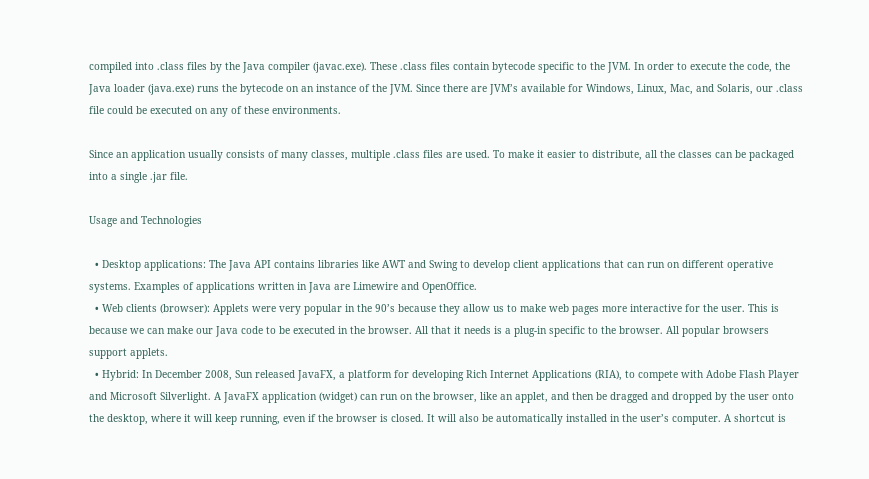compiled into .class files by the Java compiler (javac.exe). These .class files contain bytecode specific to the JVM. In order to execute the code, the Java loader (java.exe) runs the bytecode on an instance of the JVM. Since there are JVM’s available for Windows, Linux, Mac, and Solaris, our .class file could be executed on any of these environments.

Since an application usually consists of many classes, multiple .class files are used. To make it easier to distribute, all the classes can be packaged into a single .jar file.

Usage and Technologies

  • Desktop applications: The Java API contains libraries like AWT and Swing to develop client applications that can run on different operative systems. Examples of applications written in Java are Limewire and OpenOffice.
  • Web clients (browser): Applets were very popular in the 90’s because they allow us to make web pages more interactive for the user. This is because we can make our Java code to be executed in the browser. All that it needs is a plug-in specific to the browser. All popular browsers support applets.
  • Hybrid: In December 2008, Sun released JavaFX, a platform for developing Rich Internet Applications (RIA), to compete with Adobe Flash Player and Microsoft Silverlight. A JavaFX application (widget) can run on the browser, like an applet, and then be dragged and dropped by the user onto the desktop, where it will keep running, even if the browser is closed. It will also be automatically installed in the user’s computer. A shortcut is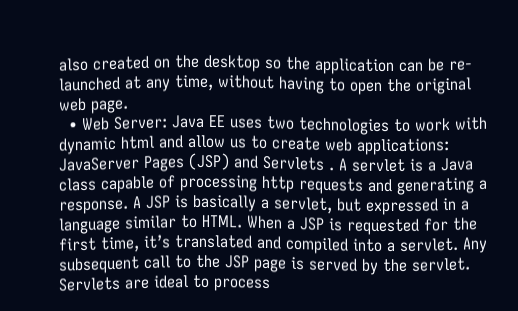also created on the desktop so the application can be re-launched at any time, without having to open the original web page.
  • Web Server: Java EE uses two technologies to work with dynamic html and allow us to create web applications: JavaServer Pages (JSP) and Servlets . A servlet is a Java class capable of processing http requests and generating a response. A JSP is basically a servlet, but expressed in a language similar to HTML. When a JSP is requested for the first time, it’s translated and compiled into a servlet. Any subsequent call to the JSP page is served by the servlet. Servlets are ideal to process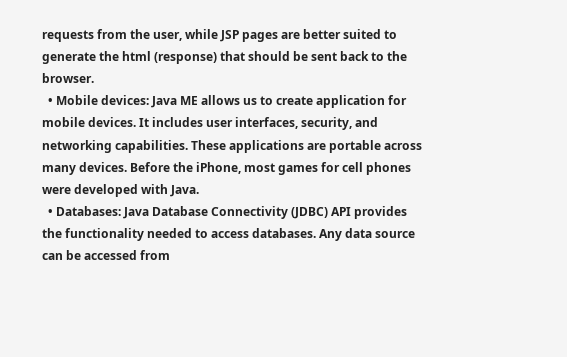requests from the user, while JSP pages are better suited to generate the html (response) that should be sent back to the browser.
  • Mobile devices: Java ME allows us to create application for mobile devices. It includes user interfaces, security, and networking capabilities. These applications are portable across many devices. Before the iPhone, most games for cell phones were developed with Java.
  • Databases: Java Database Connectivity (JDBC) API provides the functionality needed to access databases. Any data source can be accessed from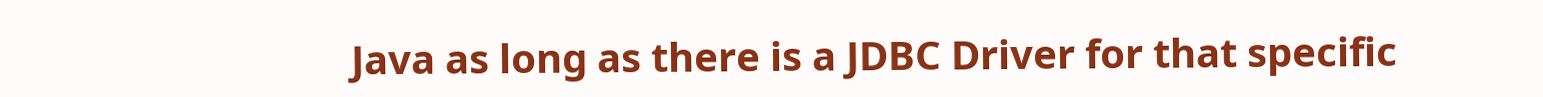Java as long as there is a JDBC Driver for that specific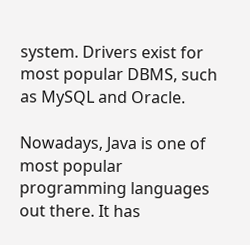system. Drivers exist for most popular DBMS, such as MySQL and Oracle.

Nowadays, Java is one of most popular programming languages out there. It has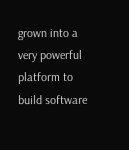grown into a very powerful platform to build software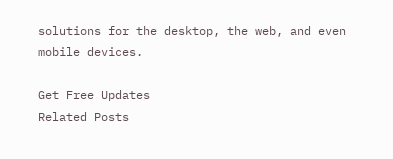solutions for the desktop, the web, and even mobile devices.

Get Free Updates
Related Posts